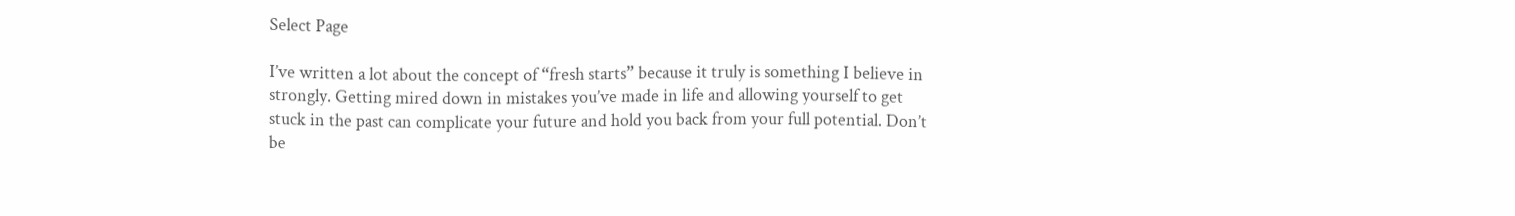Select Page

I’ve written a lot about the concept of “fresh starts” because it truly is something I believe in strongly. Getting mired down in mistakes you’ve made in life and allowing yourself to get stuck in the past can complicate your future and hold you back from your full potential. Don’t be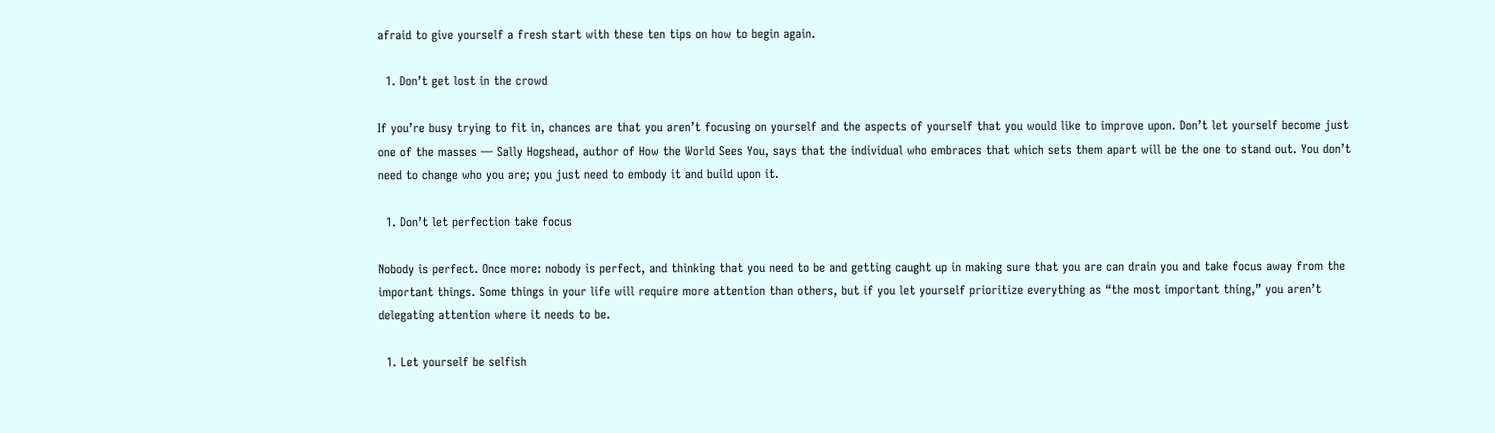afraid to give yourself a fresh start with these ten tips on how to begin again.

  1. Don’t get lost in the crowd

If you’re busy trying to fit in, chances are that you aren’t focusing on yourself and the aspects of yourself that you would like to improve upon. Don’t let yourself become just one of the masses — Sally Hogshead, author of How the World Sees You, says that the individual who embraces that which sets them apart will be the one to stand out. You don’t need to change who you are; you just need to embody it and build upon it.

  1. Don’t let perfection take focus

Nobody is perfect. Once more: nobody is perfect, and thinking that you need to be and getting caught up in making sure that you are can drain you and take focus away from the important things. Some things in your life will require more attention than others, but if you let yourself prioritize everything as “the most important thing,” you aren’t delegating attention where it needs to be.

  1. Let yourself be selfish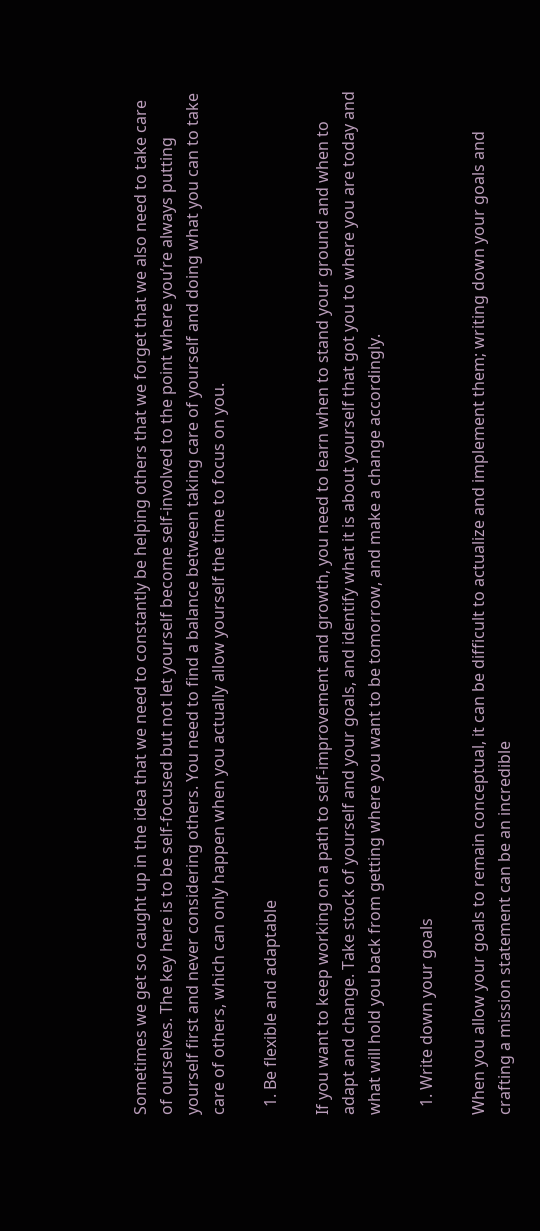Sometimes we get so caught up in the idea that we need to constantly be helping others that we forget that we also need to take care of ourselves. The key here is to be self-focused but not let yourself become self-involved to the point where you’re always putting yourself first and never considering others. You need to find a balance between taking care of yourself and doing what you can to take care of others, which can only happen when you actually allow yourself the time to focus on you.

  1. Be flexible and adaptable

If you want to keep working on a path to self-improvement and growth, you need to learn when to stand your ground and when to adapt and change. Take stock of yourself and your goals, and identify what it is about yourself that got you to where you are today and what will hold you back from getting where you want to be tomorrow, and make a change accordingly.

  1. Write down your goals

When you allow your goals to remain conceptual, it can be difficult to actualize and implement them; writing down your goals and crafting a mission statement can be an incredible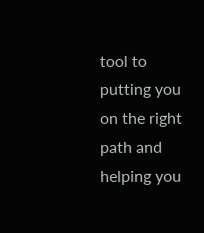tool to putting you on the right path and helping you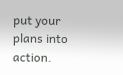put your plans into action.